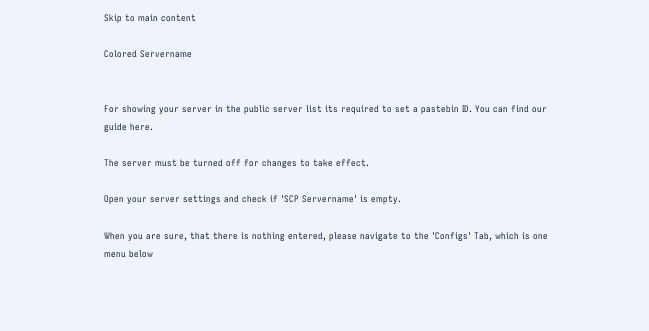Skip to main content

Colored Servername


For showing your server in the public server list its required to set a pastebin ID. You can find our guide here.

The server must be turned off for changes to take effect.

Open your server settings and check if 'SCP Servername' is empty.

When you are sure, that there is nothing entered, please navigate to the 'Configs' Tab, which is one menu below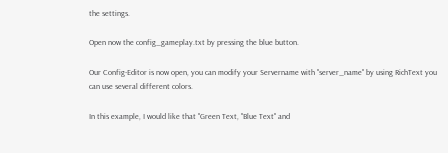the settings.

Open now the config_gameplay.txt by pressing the blue button.

Our Config-Editor is now open, you can modify your Servername with "server_name" by using RichText you can use several different colors.

In this example, I would like that "Green Text, "Blue Text" and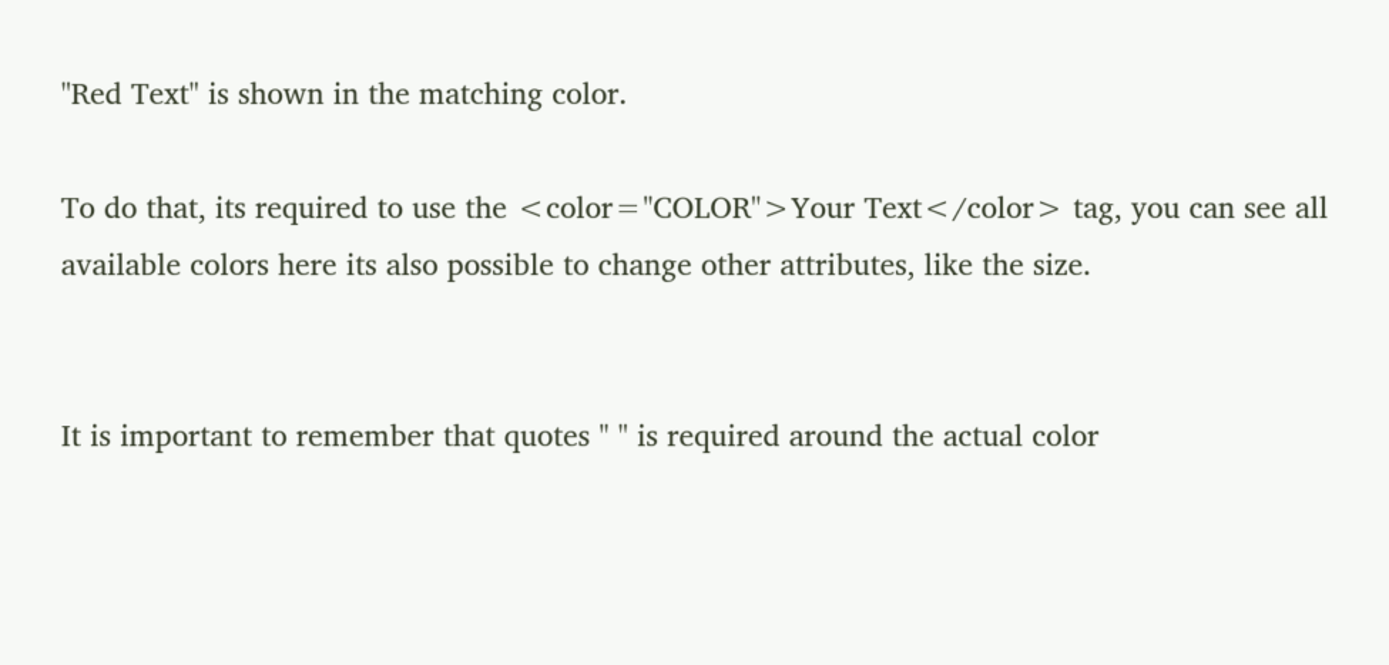"Red Text" is shown in the matching color.

To do that, its required to use the <color="COLOR">Your Text</color> tag, you can see all available colors here its also possible to change other attributes, like the size.


It is important to remember that quotes " " is required around the actual color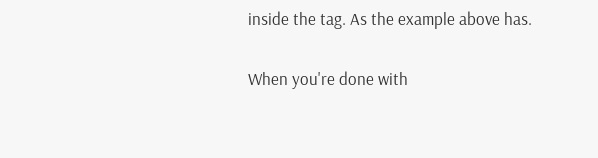inside the tag. As the example above has.

When you're done with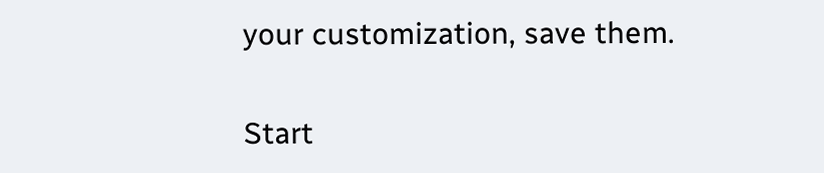your customization, save them.


Start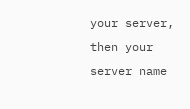your server, then your server name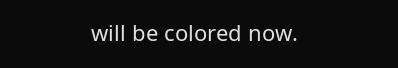will be colored now.